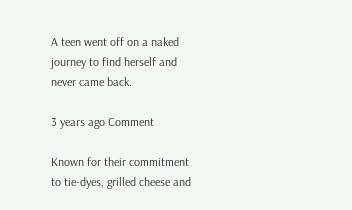A teen went off on a naked journey to find herself and never came back.

3 years ago Comment

Known for their commitment to tie-dyes, grilled cheese and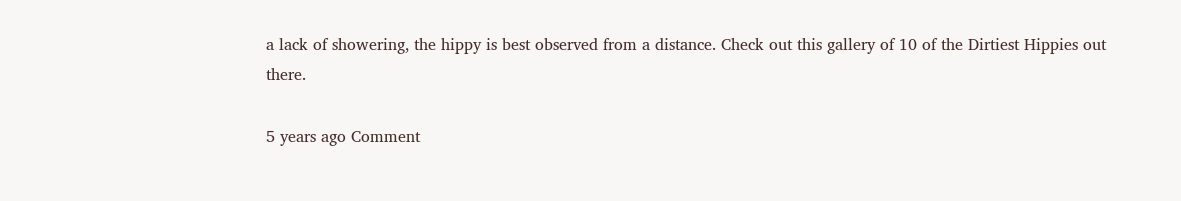a lack of showering, the hippy is best observed from a distance. Check out this gallery of 10 of the Dirtiest Hippies out there.

5 years ago Comment